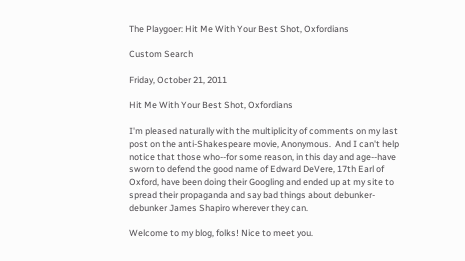The Playgoer: Hit Me With Your Best Shot, Oxfordians

Custom Search

Friday, October 21, 2011

Hit Me With Your Best Shot, Oxfordians

I'm pleased naturally with the multiplicity of comments on my last post on the anti-Shakespeare movie, Anonymous.  And I can't help notice that those who--for some reason, in this day and age--have sworn to defend the good name of Edward DeVere, 17th Earl of Oxford, have been doing their Googling and ended up at my site to spread their propaganda and say bad things about debunker-debunker James Shapiro wherever they can.

Welcome to my blog, folks! Nice to meet you.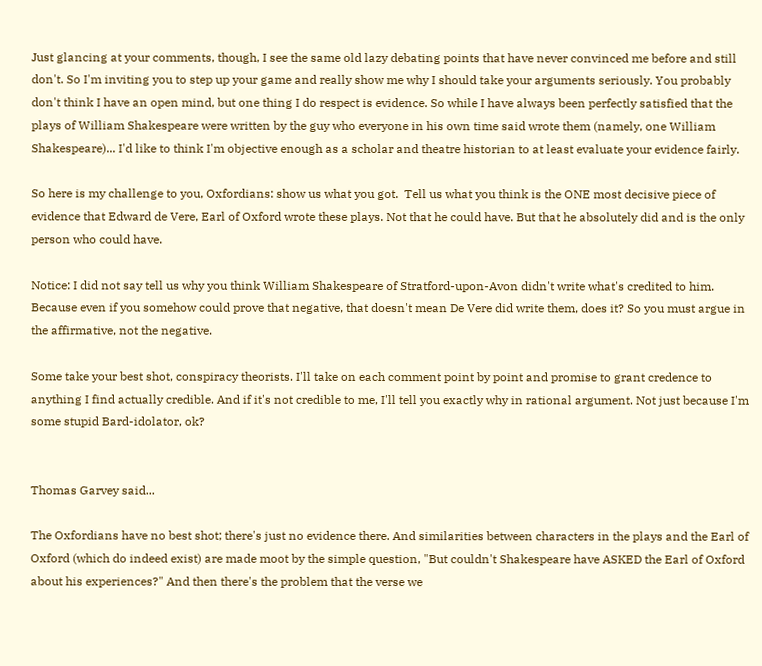Just glancing at your comments, though, I see the same old lazy debating points that have never convinced me before and still don't. So I'm inviting you to step up your game and really show me why I should take your arguments seriously. You probably don't think I have an open mind, but one thing I do respect is evidence. So while I have always been perfectly satisfied that the plays of William Shakespeare were written by the guy who everyone in his own time said wrote them (namely, one William Shakespeare)... I'd like to think I'm objective enough as a scholar and theatre historian to at least evaluate your evidence fairly.

So here is my challenge to you, Oxfordians: show us what you got.  Tell us what you think is the ONE most decisive piece of evidence that Edward de Vere, Earl of Oxford wrote these plays. Not that he could have. But that he absolutely did and is the only person who could have.

Notice: I did not say tell us why you think William Shakespeare of Stratford-upon-Avon didn't write what's credited to him. Because even if you somehow could prove that negative, that doesn't mean De Vere did write them, does it? So you must argue in the affirmative, not the negative.

Some take your best shot, conspiracy theorists. I'll take on each comment point by point and promise to grant credence to anything I find actually credible. And if it's not credible to me, I'll tell you exactly why in rational argument. Not just because I'm some stupid Bard-idolator, ok?


Thomas Garvey said...

The Oxfordians have no best shot; there's just no evidence there. And similarities between characters in the plays and the Earl of Oxford (which do indeed exist) are made moot by the simple question, "But couldn't Shakespeare have ASKED the Earl of Oxford about his experiences?" And then there's the problem that the verse we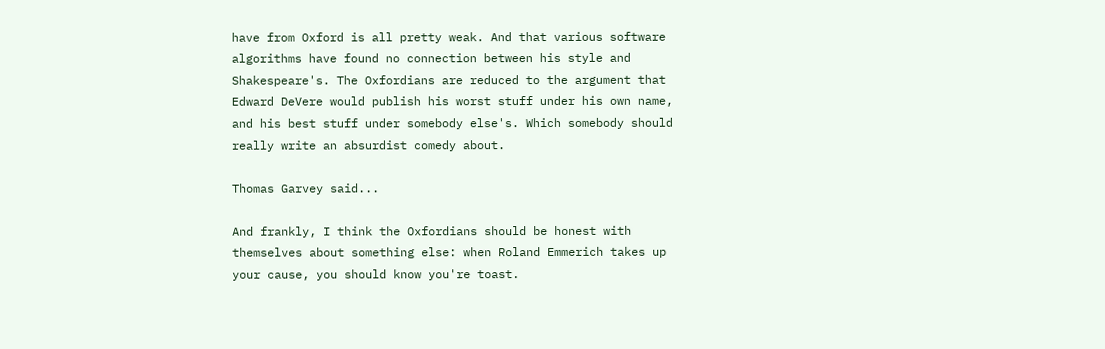have from Oxford is all pretty weak. And that various software algorithms have found no connection between his style and Shakespeare's. The Oxfordians are reduced to the argument that Edward DeVere would publish his worst stuff under his own name, and his best stuff under somebody else's. Which somebody should really write an absurdist comedy about.

Thomas Garvey said...

And frankly, I think the Oxfordians should be honest with themselves about something else: when Roland Emmerich takes up your cause, you should know you're toast.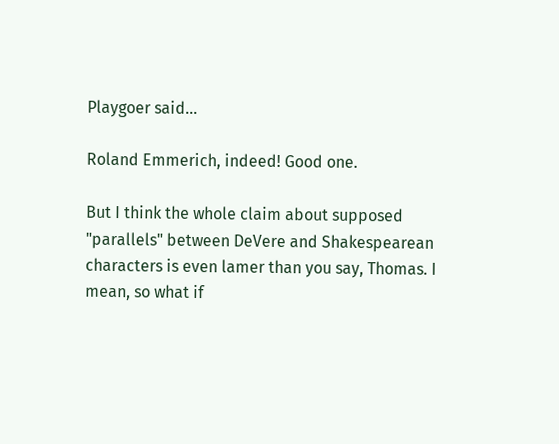Playgoer said...

Roland Emmerich, indeed! Good one.

But I think the whole claim about supposed "parallels" between DeVere and Shakespearean characters is even lamer than you say, Thomas. I mean, so what if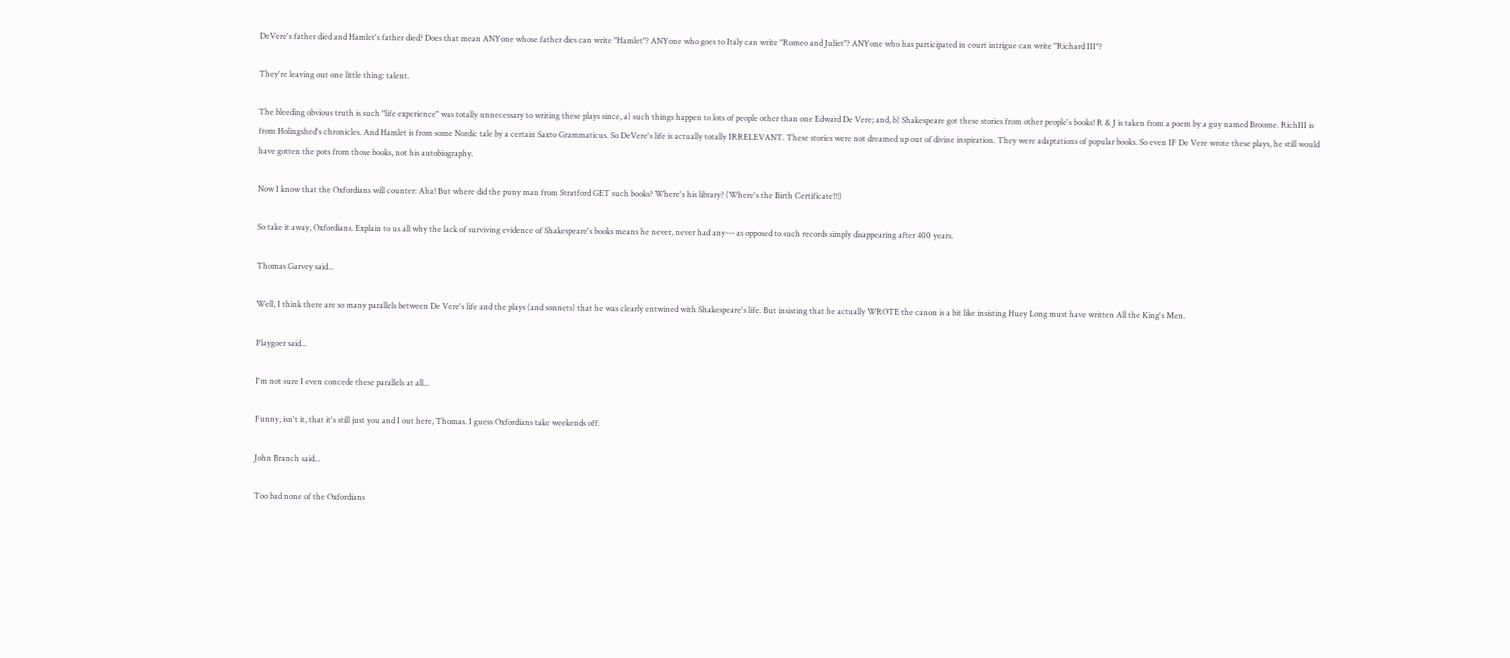DeVere's father died and Hamlet's father died? Does that mean ANYone whose father dies can write "Hamlet"? ANYone who goes to Italy can write "Romeo and Juliet"? ANYone who has participated in court intrigue can write "Richard III"?

They're leaving out one little thing: talent.

The bleeding obvious truth is such "life experience" was totally unnecessary to writing these plays since, a) such things happen to lots of people other than one Edward De Vere; and, b) Shakespeare got these stories from other people's books! R & J is taken from a poem by a guy named Broome. RichIII is from Holingshed's chronicles. And Hamlet is from some Nordic tale by a certain Saxto Grammaticus. So DeVere's life is actually totally IRRELEVANT. These stories were not dreamed up out of divine inspiration. They were adaptations of popular books. So even IF De Vere wrote these plays, he still would have gotten the pots from those books, not his autobiography.

Now I know that the Oxfordians will counter: Aha! But where did the puny man from Stratford GET such books? Where's his library? (Where's the Birth Certificate!!!)

So take it away, Oxfordians. Explain to us all why the lack of surviving evidence of Shakespeare's books means he never, never had any--- as opposed to such records simply disappearing after 400 years.

Thomas Garvey said...

Well, I think there are so many parallels between De Vere's life and the plays (and sonnets) that he was clearly entwined with Shakespeare's life. But insisting that he actually WROTE the canon is a bit like insisting Huey Long must have written All the King's Men.

Playgoer said...

I'm not sure I even concede these parallels at all...

Funny, isn't it, that it's still just you and I out here, Thomas. I guess Oxfordians take weekends off.

John Branch said...

Too bad none of the Oxfordians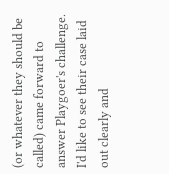(or whatever they should be called) came forward to answer Playgoer's challenge. I'd like to see their case laid out clearly and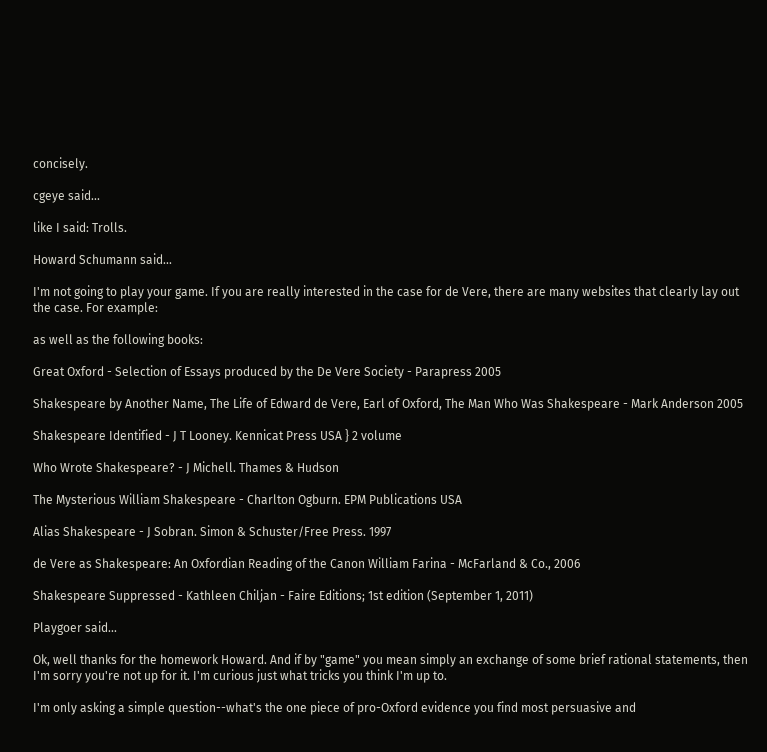concisely.

cgeye said...

like I said: Trolls.

Howard Schumann said...

I'm not going to play your game. If you are really interested in the case for de Vere, there are many websites that clearly lay out the case. For example:

as well as the following books:

Great Oxford - Selection of Essays produced by the De Vere Society - Parapress 2005

Shakespeare by Another Name, The Life of Edward de Vere, Earl of Oxford, The Man Who Was Shakespeare - Mark Anderson 2005

Shakespeare Identified - J T Looney. Kennicat Press USA } 2 volume

Who Wrote Shakespeare? - J Michell. Thames & Hudson

The Mysterious William Shakespeare - Charlton Ogburn. EPM Publications USA

Alias Shakespeare - J Sobran. Simon & Schuster/Free Press. 1997

de Vere as Shakespeare: An Oxfordian Reading of the Canon William Farina - McFarland & Co., 2006

Shakespeare Suppressed - Kathleen Chiljan - Faire Editions; 1st edition (September 1, 2011)

Playgoer said...

Ok, well thanks for the homework Howard. And if by "game" you mean simply an exchange of some brief rational statements, then I'm sorry you're not up for it. I'm curious just what tricks you think I'm up to.

I'm only asking a simple question--what's the one piece of pro-Oxford evidence you find most persuasive and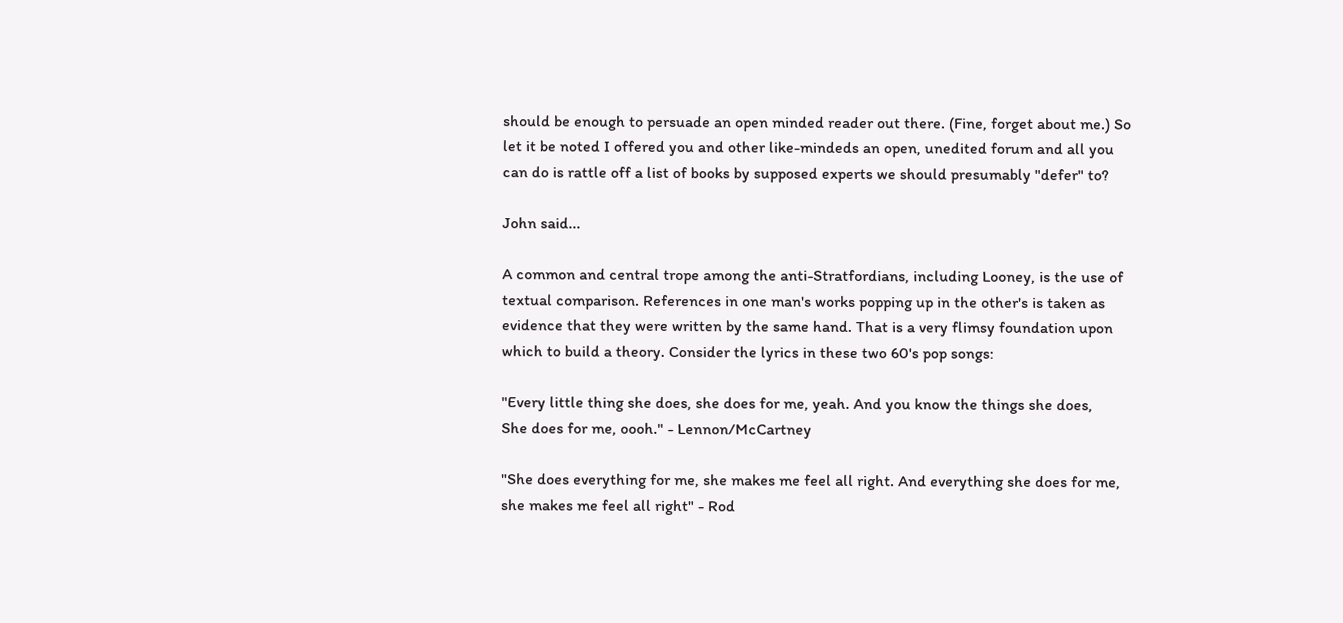should be enough to persuade an open minded reader out there. (Fine, forget about me.) So let it be noted I offered you and other like-mindeds an open, unedited forum and all you can do is rattle off a list of books by supposed experts we should presumably "defer" to?

John said...

A common and central trope among the anti-Stratfordians, including Looney, is the use of textual comparison. References in one man's works popping up in the other's is taken as evidence that they were written by the same hand. That is a very flimsy foundation upon which to build a theory. Consider the lyrics in these two 60's pop songs:

"Every little thing she does, she does for me, yeah. And you know the things she does,
She does for me, oooh." - Lennon/McCartney

"She does everything for me, she makes me feel all right. And everything she does for me, she makes me feel all right" - Rod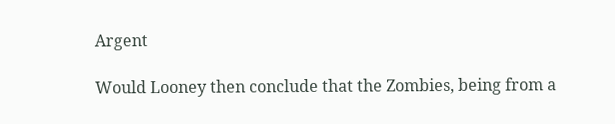Argent

Would Looney then conclude that the Zombies, being from a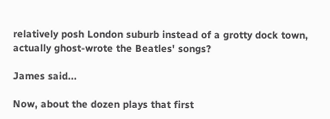relatively posh London suburb instead of a grotty dock town, actually ghost-wrote the Beatles' songs?

James said...

Now, about the dozen plays that first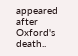appeared after Oxford's death..